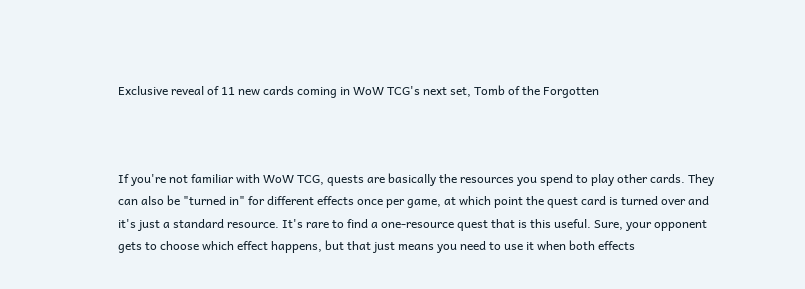Exclusive reveal of 11 new cards coming in WoW TCG's next set, Tomb of the Forgotten



If you're not familiar with WoW TCG, quests are basically the resources you spend to play other cards. They can also be "turned in" for different effects once per game, at which point the quest card is turned over and it's just a standard resource. It's rare to find a one-resource quest that is this useful. Sure, your opponent gets to choose which effect happens, but that just means you need to use it when both effects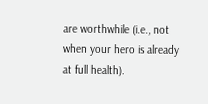are worthwhile (i.e., not when your hero is already at full health).